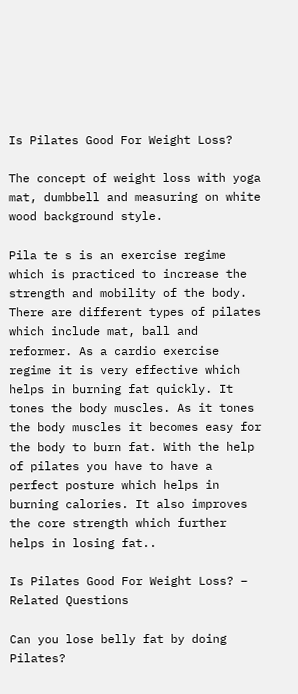Is Pilates Good For Weight Loss?

The concept of weight loss with yoga mat, dumbbell and measuring on white wood background style.

Pila te s is an exercise regime which is practiced to increase the strength and mobility of the body. There are different types of pilates which include mat, ball and reformer. As a cardio exercise regime it is very effective which helps in burning fat quickly. It tones the body muscles. As it tones the body muscles it becomes easy for the body to burn fat. With the help of pilates you have to have a perfect posture which helps in burning calories. It also improves the core strength which further helps in losing fat..

Is Pilates Good For Weight Loss? – Related Questions

Can you lose belly fat by doing Pilates?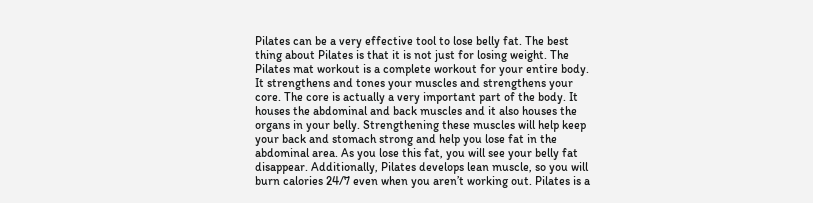Pilates can be a very effective tool to lose belly fat. The best thing about Pilates is that it is not just for losing weight. The Pilates mat workout is a complete workout for your entire body. It strengthens and tones your muscles and strengthens your core. The core is actually a very important part of the body. It houses the abdominal and back muscles and it also houses the organs in your belly. Strengthening these muscles will help keep your back and stomach strong and help you lose fat in the abdominal area. As you lose this fat, you will see your belly fat disappear. Additionally, Pilates develops lean muscle, so you will burn calories 24/7 even when you aren’t working out. Pilates is a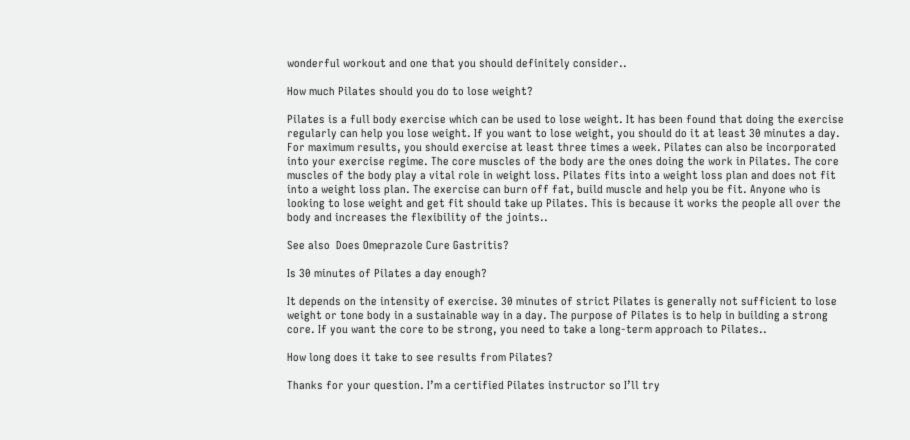wonderful workout and one that you should definitely consider..

How much Pilates should you do to lose weight?

Pilates is a full body exercise which can be used to lose weight. It has been found that doing the exercise regularly can help you lose weight. If you want to lose weight, you should do it at least 30 minutes a day. For maximum results, you should exercise at least three times a week. Pilates can also be incorporated into your exercise regime. The core muscles of the body are the ones doing the work in Pilates. The core muscles of the body play a vital role in weight loss. Pilates fits into a weight loss plan and does not fit into a weight loss plan. The exercise can burn off fat, build muscle and help you be fit. Anyone who is looking to lose weight and get fit should take up Pilates. This is because it works the people all over the body and increases the flexibility of the joints..

See also  Does Omeprazole Cure Gastritis?

Is 30 minutes of Pilates a day enough?

It depends on the intensity of exercise. 30 minutes of strict Pilates is generally not sufficient to lose weight or tone body in a sustainable way in a day. The purpose of Pilates is to help in building a strong core. If you want the core to be strong, you need to take a long-term approach to Pilates..

How long does it take to see results from Pilates?

Thanks for your question. I’m a certified Pilates instructor so I’ll try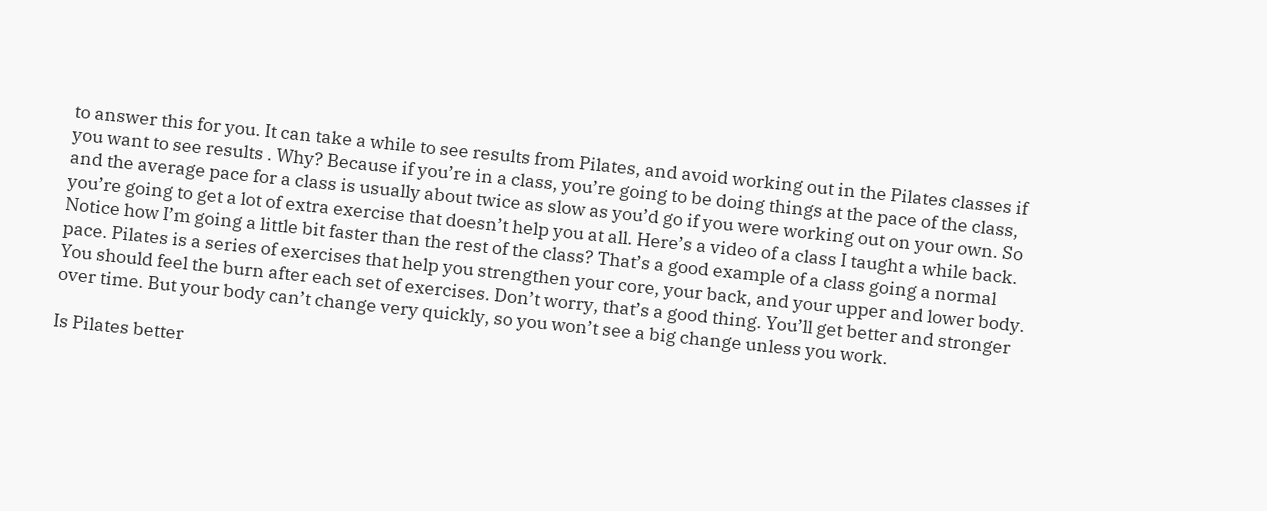to answer this for you. It can take a while to see results from Pilates, and avoid working out in the Pilates classes if you want to see results . Why? Because if you’re in a class, you’re going to be doing things at the pace of the class, and the average pace for a class is usually about twice as slow as you’d go if you were working out on your own. So you’re going to get a lot of extra exercise that doesn’t help you at all. Here’s a video of a class I taught a while back. Notice how I’m going a little bit faster than the rest of the class? That’s a good example of a class going a normal pace. Pilates is a series of exercises that help you strengthen your core, your back, and your upper and lower body. You should feel the burn after each set of exercises. Don’t worry, that’s a good thing. You’ll get better and stronger over time. But your body can’t change very quickly, so you won’t see a big change unless you work.

Is Pilates better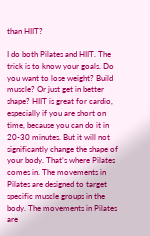than HIIT?

I do both Pilates and HIIT. The trick is to know your goals. Do you want to lose weight? Build muscle? Or just get in better shape? HIIT is great for cardio, especially if you are short on time, because you can do it in 20-30 minutes. But it will not significantly change the shape of your body. That’s where Pilates comes in. The movements in Pilates are designed to target specific muscle groups in the body. The movements in Pilates are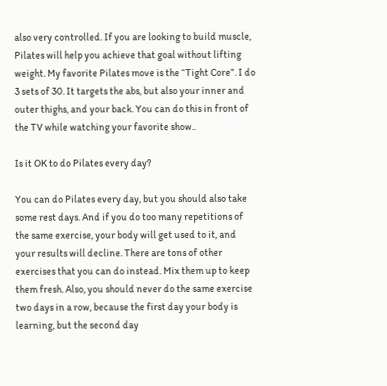also very controlled. If you are looking to build muscle, Pilates will help you achieve that goal without lifting weight. My favorite Pilates move is the “Tight Core”. I do 3 sets of 30. It targets the abs, but also your inner and outer thighs, and your back. You can do this in front of the TV while watching your favorite show..

Is it OK to do Pilates every day?

You can do Pilates every day, but you should also take some rest days. And if you do too many repetitions of the same exercise, your body will get used to it, and your results will decline. There are tons of other exercises that you can do instead. Mix them up to keep them fresh. Also, you should never do the same exercise two days in a row, because the first day your body is learning, but the second day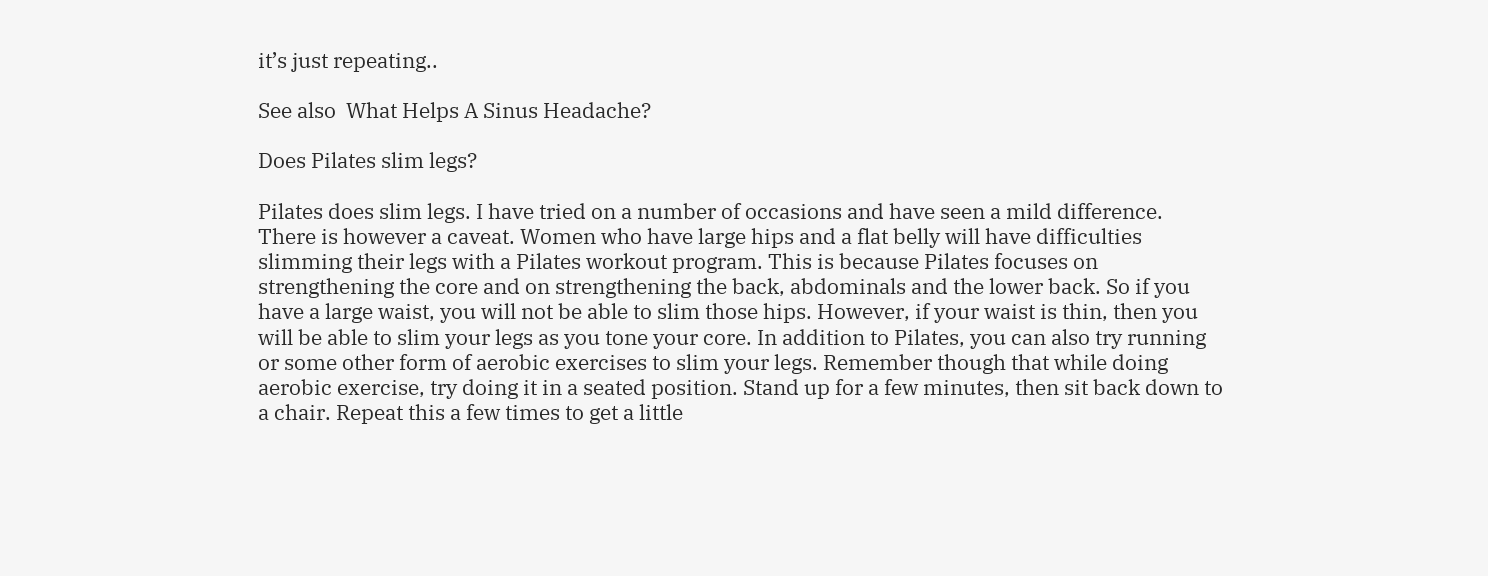it’s just repeating..

See also  What Helps A Sinus Headache?

Does Pilates slim legs?

Pilates does slim legs. I have tried on a number of occasions and have seen a mild difference. There is however a caveat. Women who have large hips and a flat belly will have difficulties slimming their legs with a Pilates workout program. This is because Pilates focuses on strengthening the core and on strengthening the back, abdominals and the lower back. So if you have a large waist, you will not be able to slim those hips. However, if your waist is thin, then you will be able to slim your legs as you tone your core. In addition to Pilates, you can also try running or some other form of aerobic exercises to slim your legs. Remember though that while doing aerobic exercise, try doing it in a seated position. Stand up for a few minutes, then sit back down to a chair. Repeat this a few times to get a little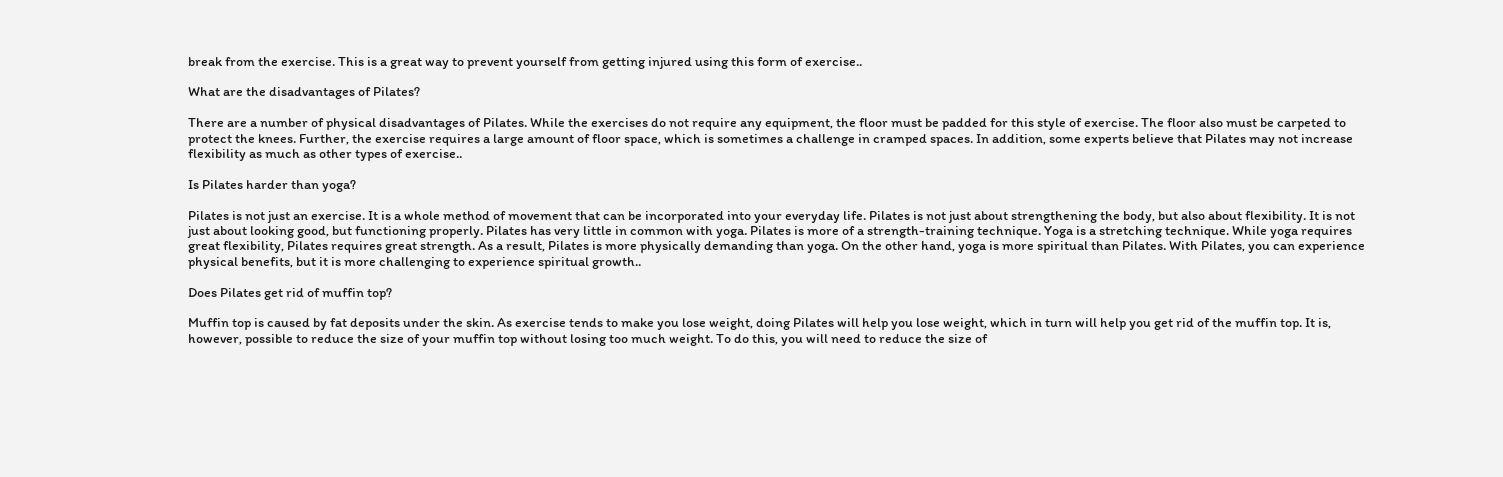break from the exercise. This is a great way to prevent yourself from getting injured using this form of exercise..

What are the disadvantages of Pilates?

There are a number of physical disadvantages of Pilates. While the exercises do not require any equipment, the floor must be padded for this style of exercise. The floor also must be carpeted to protect the knees. Further, the exercise requires a large amount of floor space, which is sometimes a challenge in cramped spaces. In addition, some experts believe that Pilates may not increase flexibility as much as other types of exercise..

Is Pilates harder than yoga?

Pilates is not just an exercise. It is a whole method of movement that can be incorporated into your everyday life. Pilates is not just about strengthening the body, but also about flexibility. It is not just about looking good, but functioning properly. Pilates has very little in common with yoga. Pilates is more of a strength-training technique. Yoga is a stretching technique. While yoga requires great flexibility, Pilates requires great strength. As a result, Pilates is more physically demanding than yoga. On the other hand, yoga is more spiritual than Pilates. With Pilates, you can experience physical benefits, but it is more challenging to experience spiritual growth..

Does Pilates get rid of muffin top?

Muffin top is caused by fat deposits under the skin. As exercise tends to make you lose weight, doing Pilates will help you lose weight, which in turn will help you get rid of the muffin top. It is, however, possible to reduce the size of your muffin top without losing too much weight. To do this, you will need to reduce the size of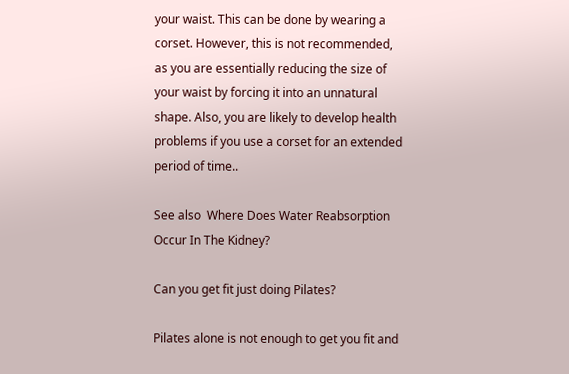your waist. This can be done by wearing a corset. However, this is not recommended, as you are essentially reducing the size of your waist by forcing it into an unnatural shape. Also, you are likely to develop health problems if you use a corset for an extended period of time..

See also  Where Does Water Reabsorption Occur In The Kidney?

Can you get fit just doing Pilates?

Pilates alone is not enough to get you fit and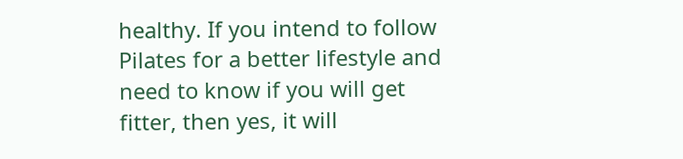healthy. If you intend to follow Pilates for a better lifestyle and need to know if you will get fitter, then yes, it will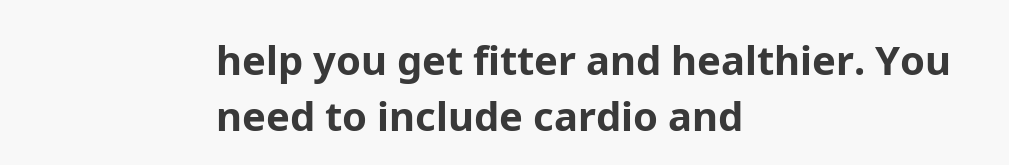help you get fitter and healthier. You need to include cardio and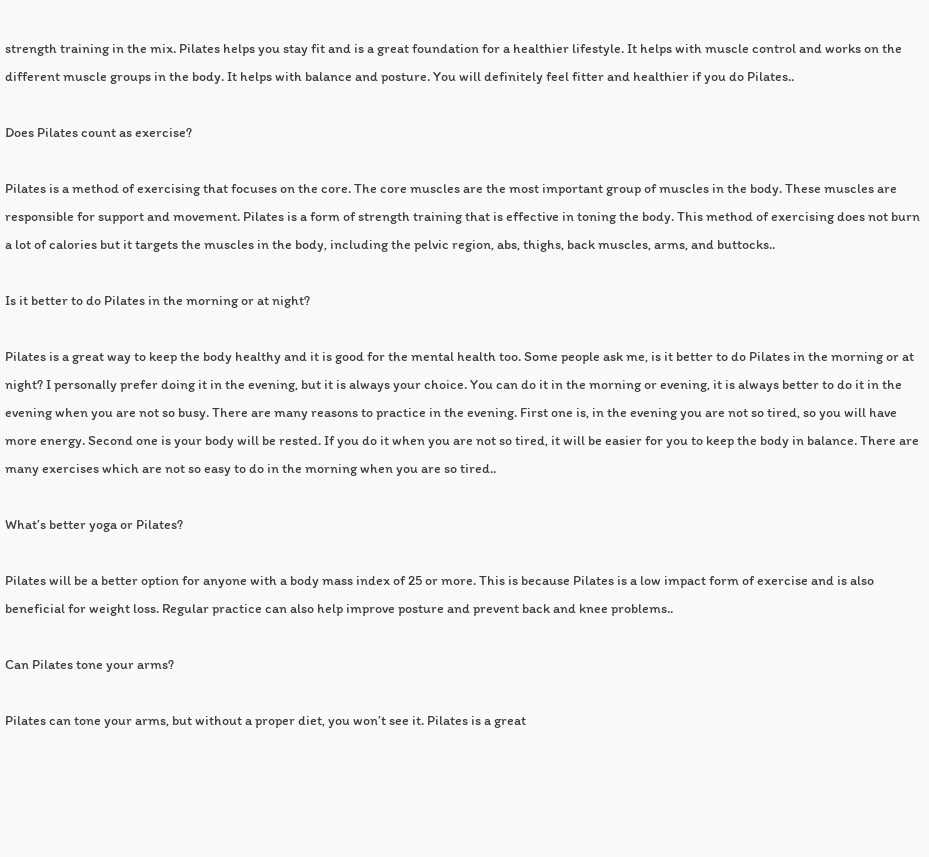strength training in the mix. Pilates helps you stay fit and is a great foundation for a healthier lifestyle. It helps with muscle control and works on the different muscle groups in the body. It helps with balance and posture. You will definitely feel fitter and healthier if you do Pilates..

Does Pilates count as exercise?

Pilates is a method of exercising that focuses on the core. The core muscles are the most important group of muscles in the body. These muscles are responsible for support and movement. Pilates is a form of strength training that is effective in toning the body. This method of exercising does not burn a lot of calories but it targets the muscles in the body, including the pelvic region, abs, thighs, back muscles, arms, and buttocks..

Is it better to do Pilates in the morning or at night?

Pilates is a great way to keep the body healthy and it is good for the mental health too. Some people ask me, is it better to do Pilates in the morning or at night? I personally prefer doing it in the evening, but it is always your choice. You can do it in the morning or evening, it is always better to do it in the evening when you are not so busy. There are many reasons to practice in the evening. First one is, in the evening you are not so tired, so you will have more energy. Second one is your body will be rested. If you do it when you are not so tired, it will be easier for you to keep the body in balance. There are many exercises which are not so easy to do in the morning when you are so tired..

What’s better yoga or Pilates?

Pilates will be a better option for anyone with a body mass index of 25 or more. This is because Pilates is a low impact form of exercise and is also beneficial for weight loss. Regular practice can also help improve posture and prevent back and knee problems..

Can Pilates tone your arms?

Pilates can tone your arms, but without a proper diet, you won’t see it. Pilates is a great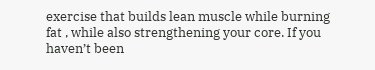exercise that builds lean muscle while burning fat , while also strengthening your core. If you haven’t been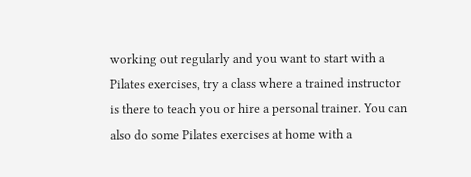working out regularly and you want to start with a Pilates exercises, try a class where a trained instructor is there to teach you or hire a personal trainer. You can also do some Pilates exercises at home with a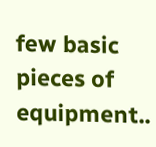few basic pieces of equipment..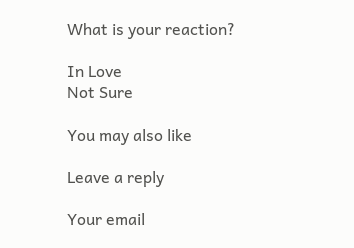What is your reaction?

In Love
Not Sure

You may also like

Leave a reply

Your email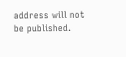address will not be published.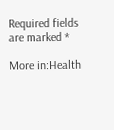Required fields are marked *

More in:Health